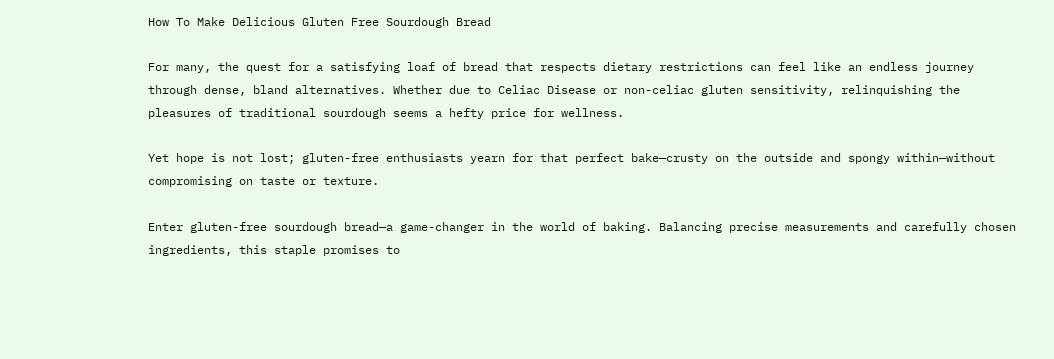How To Make Delicious Gluten Free Sourdough Bread

For many, the quest for a satisfying loaf of bread that respects dietary restrictions can feel like an endless journey through dense, bland alternatives. Whether due to Celiac Disease or non-celiac gluten sensitivity, relinquishing the pleasures of traditional sourdough seems a hefty price for wellness.

Yet hope is not lost; gluten-free enthusiasts yearn for that perfect bake—crusty on the outside and spongy within—without compromising on taste or texture.

Enter gluten-free sourdough bread—a game-changer in the world of baking. Balancing precise measurements and carefully chosen ingredients, this staple promises to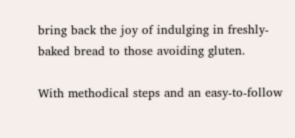bring back the joy of indulging in freshly-baked bread to those avoiding gluten.

With methodical steps and an easy-to-follow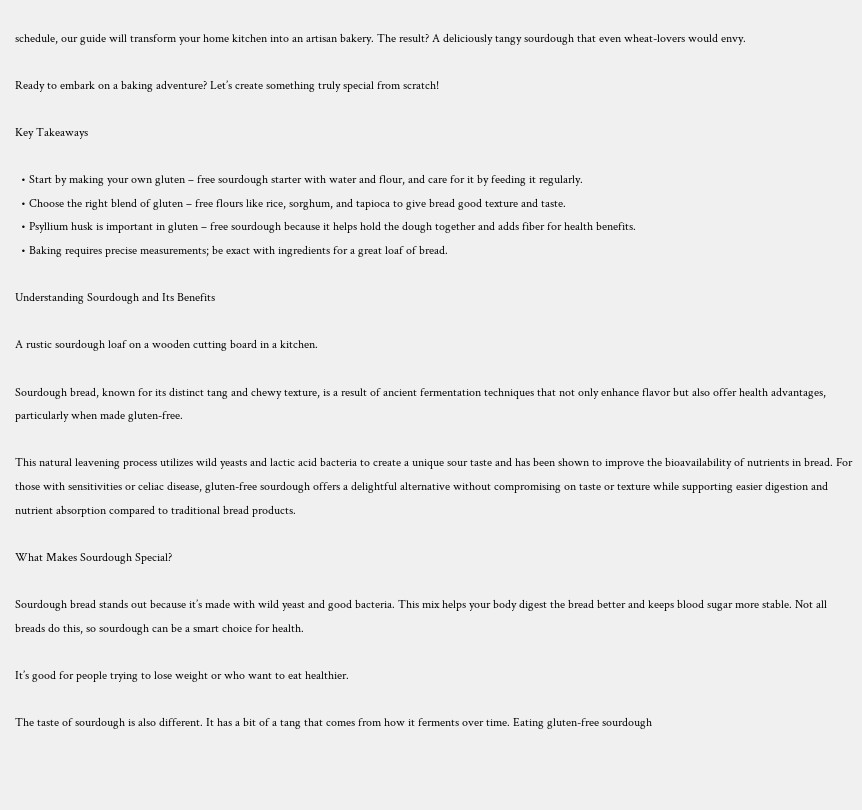schedule, our guide will transform your home kitchen into an artisan bakery. The result? A deliciously tangy sourdough that even wheat-lovers would envy.

Ready to embark on a baking adventure? Let’s create something truly special from scratch!

Key Takeaways

  • Start by making your own gluten – free sourdough starter with water and flour, and care for it by feeding it regularly.
  • Choose the right blend of gluten – free flours like rice, sorghum, and tapioca to give bread good texture and taste.
  • Psyllium husk is important in gluten – free sourdough because it helps hold the dough together and adds fiber for health benefits.
  • Baking requires precise measurements; be exact with ingredients for a great loaf of bread.

Understanding Sourdough and Its Benefits

A rustic sourdough loaf on a wooden cutting board in a kitchen.

Sourdough bread, known for its distinct tang and chewy texture, is a result of ancient fermentation techniques that not only enhance flavor but also offer health advantages, particularly when made gluten-free.

This natural leavening process utilizes wild yeasts and lactic acid bacteria to create a unique sour taste and has been shown to improve the bioavailability of nutrients in bread. For those with sensitivities or celiac disease, gluten-free sourdough offers a delightful alternative without compromising on taste or texture while supporting easier digestion and nutrient absorption compared to traditional bread products.

What Makes Sourdough Special?

Sourdough bread stands out because it’s made with wild yeast and good bacteria. This mix helps your body digest the bread better and keeps blood sugar more stable. Not all breads do this, so sourdough can be a smart choice for health.

It’s good for people trying to lose weight or who want to eat healthier.

The taste of sourdough is also different. It has a bit of a tang that comes from how it ferments over time. Eating gluten-free sourdough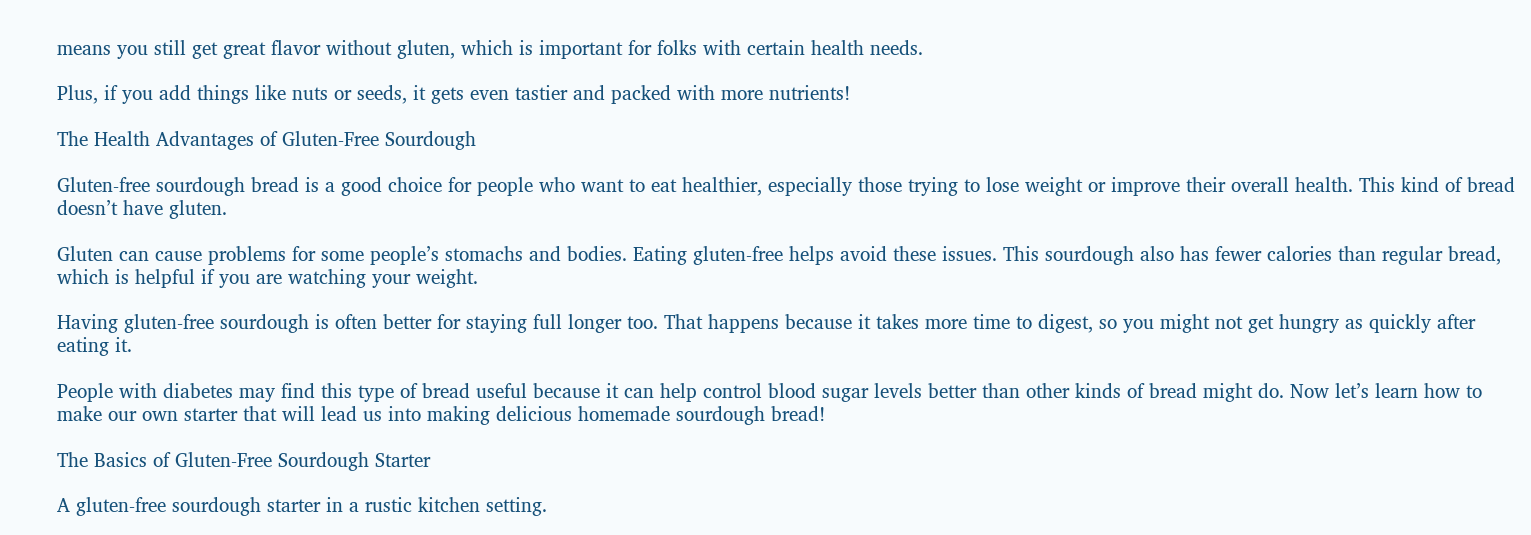means you still get great flavor without gluten, which is important for folks with certain health needs.

Plus, if you add things like nuts or seeds, it gets even tastier and packed with more nutrients!

The Health Advantages of Gluten-Free Sourdough

Gluten-free sourdough bread is a good choice for people who want to eat healthier, especially those trying to lose weight or improve their overall health. This kind of bread doesn’t have gluten.

Gluten can cause problems for some people’s stomachs and bodies. Eating gluten-free helps avoid these issues. This sourdough also has fewer calories than regular bread, which is helpful if you are watching your weight.

Having gluten-free sourdough is often better for staying full longer too. That happens because it takes more time to digest, so you might not get hungry as quickly after eating it.

People with diabetes may find this type of bread useful because it can help control blood sugar levels better than other kinds of bread might do. Now let’s learn how to make our own starter that will lead us into making delicious homemade sourdough bread!

The Basics of Gluten-Free Sourdough Starter

A gluten-free sourdough starter in a rustic kitchen setting.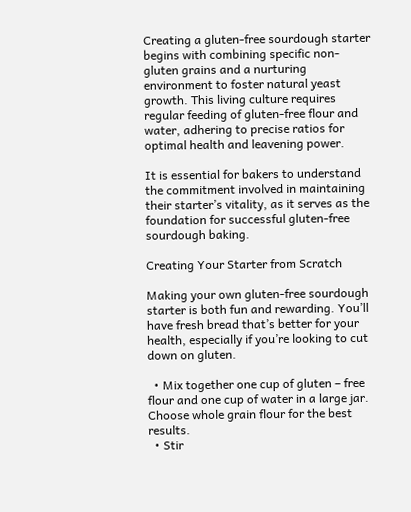Creating a gluten-free sourdough starter begins with combining specific non-gluten grains and a nurturing environment to foster natural yeast growth. This living culture requires regular feeding of gluten-free flour and water, adhering to precise ratios for optimal health and leavening power.

It is essential for bakers to understand the commitment involved in maintaining their starter’s vitality, as it serves as the foundation for successful gluten-free sourdough baking.

Creating Your Starter from Scratch

Making your own gluten-free sourdough starter is both fun and rewarding. You’ll have fresh bread that’s better for your health, especially if you’re looking to cut down on gluten.

  • Mix together one cup of gluten – free flour and one cup of water in a large jar. Choose whole grain flour for the best results.
  • Stir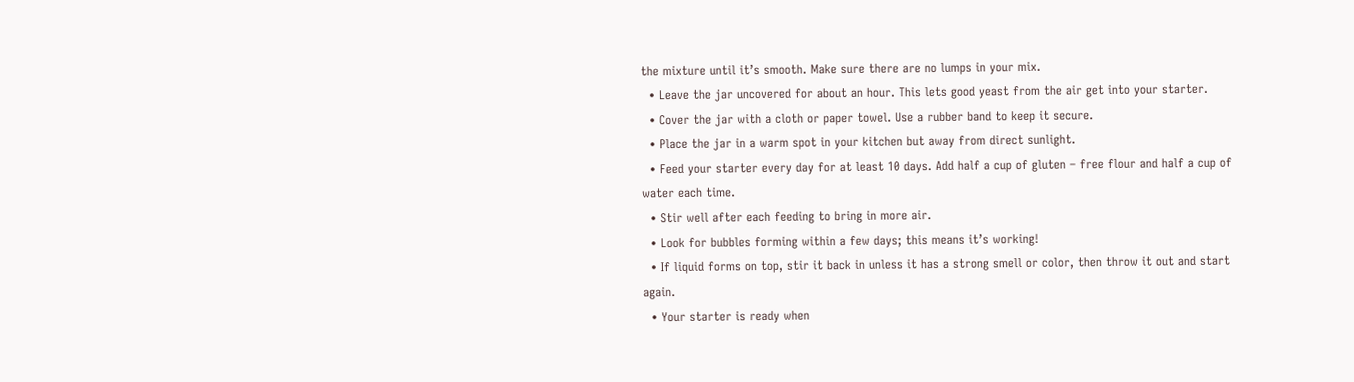the mixture until it’s smooth. Make sure there are no lumps in your mix.
  • Leave the jar uncovered for about an hour. This lets good yeast from the air get into your starter.
  • Cover the jar with a cloth or paper towel. Use a rubber band to keep it secure.
  • Place the jar in a warm spot in your kitchen but away from direct sunlight.
  • Feed your starter every day for at least 10 days. Add half a cup of gluten – free flour and half a cup of water each time.
  • Stir well after each feeding to bring in more air.
  • Look for bubbles forming within a few days; this means it’s working!
  • If liquid forms on top, stir it back in unless it has a strong smell or color, then throw it out and start again.
  • Your starter is ready when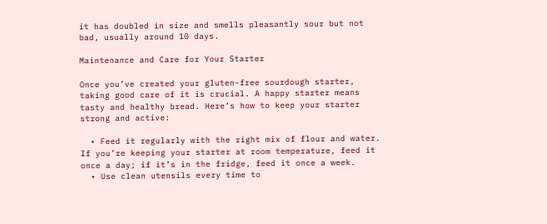it has doubled in size and smells pleasantly sour but not bad, usually around 10 days.

Maintenance and Care for Your Starter

Once you’ve created your gluten-free sourdough starter, taking good care of it is crucial. A happy starter means tasty and healthy bread. Here’s how to keep your starter strong and active:

  • Feed it regularly with the right mix of flour and water. If you’re keeping your starter at room temperature, feed it once a day; if it’s in the fridge, feed it once a week.
  • Use clean utensils every time to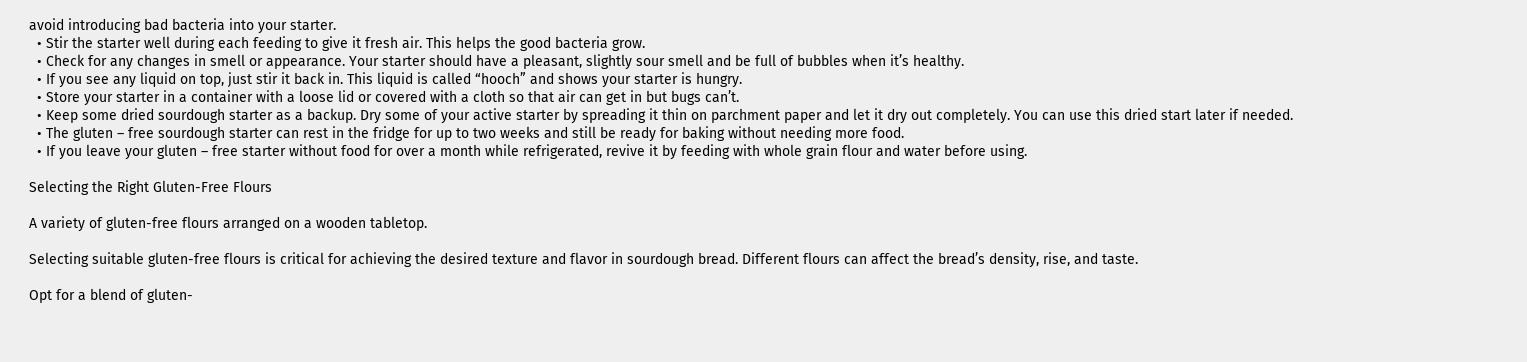avoid introducing bad bacteria into your starter.
  • Stir the starter well during each feeding to give it fresh air. This helps the good bacteria grow.
  • Check for any changes in smell or appearance. Your starter should have a pleasant, slightly sour smell and be full of bubbles when it’s healthy.
  • If you see any liquid on top, just stir it back in. This liquid is called “hooch” and shows your starter is hungry.
  • Store your starter in a container with a loose lid or covered with a cloth so that air can get in but bugs can’t.
  • Keep some dried sourdough starter as a backup. Dry some of your active starter by spreading it thin on parchment paper and let it dry out completely. You can use this dried start later if needed.
  • The gluten – free sourdough starter can rest in the fridge for up to two weeks and still be ready for baking without needing more food.
  • If you leave your gluten – free starter without food for over a month while refrigerated, revive it by feeding with whole grain flour and water before using.

Selecting the Right Gluten-Free Flours

A variety of gluten-free flours arranged on a wooden tabletop.

Selecting suitable gluten-free flours is critical for achieving the desired texture and flavor in sourdough bread. Different flours can affect the bread’s density, rise, and taste.

Opt for a blend of gluten-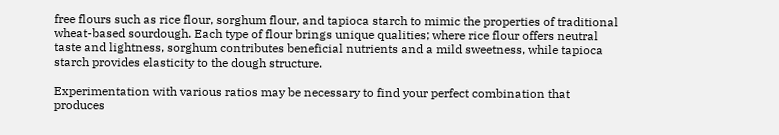free flours such as rice flour, sorghum flour, and tapioca starch to mimic the properties of traditional wheat-based sourdough. Each type of flour brings unique qualities; where rice flour offers neutral taste and lightness, sorghum contributes beneficial nutrients and a mild sweetness, while tapioca starch provides elasticity to the dough structure.

Experimentation with various ratios may be necessary to find your perfect combination that produces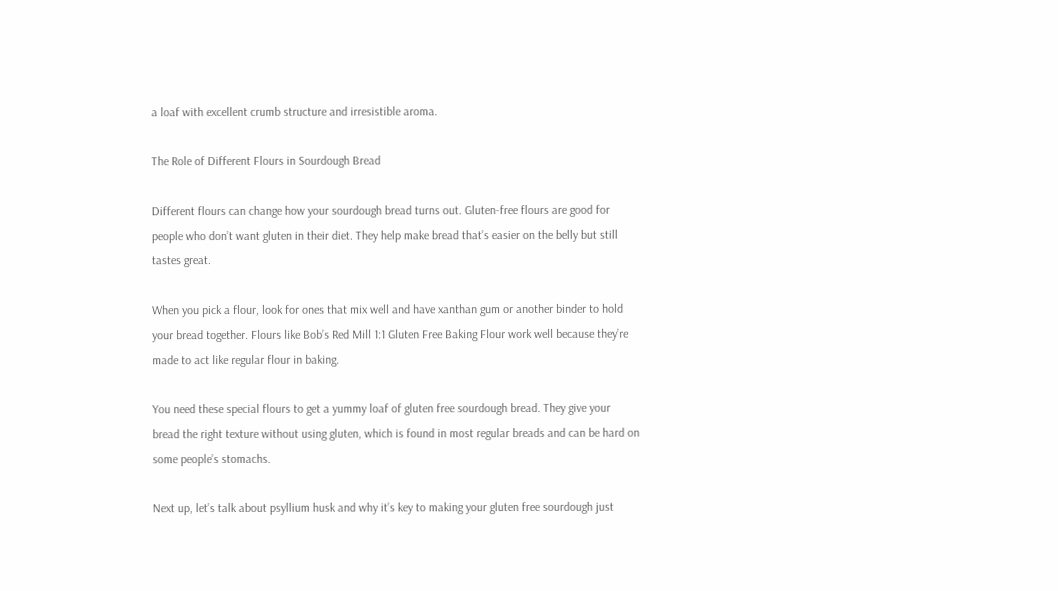a loaf with excellent crumb structure and irresistible aroma.

The Role of Different Flours in Sourdough Bread

Different flours can change how your sourdough bread turns out. Gluten-free flours are good for people who don’t want gluten in their diet. They help make bread that’s easier on the belly but still tastes great.

When you pick a flour, look for ones that mix well and have xanthan gum or another binder to hold your bread together. Flours like Bob’s Red Mill 1:1 Gluten Free Baking Flour work well because they’re made to act like regular flour in baking.

You need these special flours to get a yummy loaf of gluten free sourdough bread. They give your bread the right texture without using gluten, which is found in most regular breads and can be hard on some people’s stomachs.

Next up, let’s talk about psyllium husk and why it’s key to making your gluten free sourdough just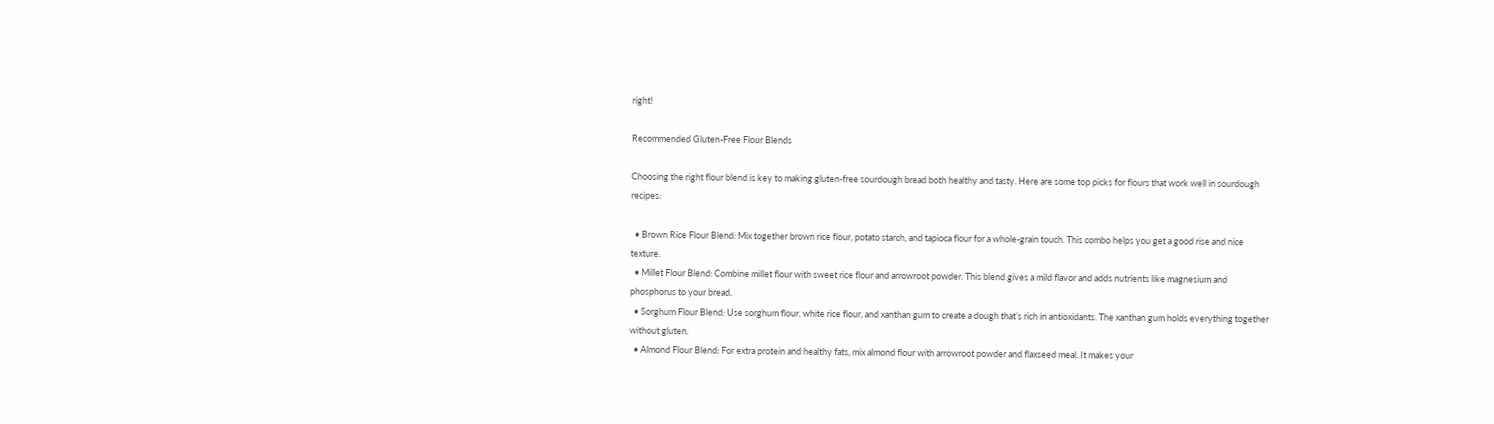right!

Recommended Gluten-Free Flour Blends

Choosing the right flour blend is key to making gluten-free sourdough bread both healthy and tasty. Here are some top picks for flours that work well in sourdough recipes:

  • Brown Rice Flour Blend: Mix together brown rice flour, potato starch, and tapioca flour for a whole-grain touch. This combo helps you get a good rise and nice texture.
  • Millet Flour Blend: Combine millet flour with sweet rice flour and arrowroot powder. This blend gives a mild flavor and adds nutrients like magnesium and phosphorus to your bread.
  • Sorghum Flour Blend: Use sorghum flour, white rice flour, and xanthan gum to create a dough that’s rich in antioxidants. The xanthan gum holds everything together without gluten.
  • Almond Flour Blend: For extra protein and healthy fats, mix almond flour with arrowroot powder and flaxseed meal. It makes your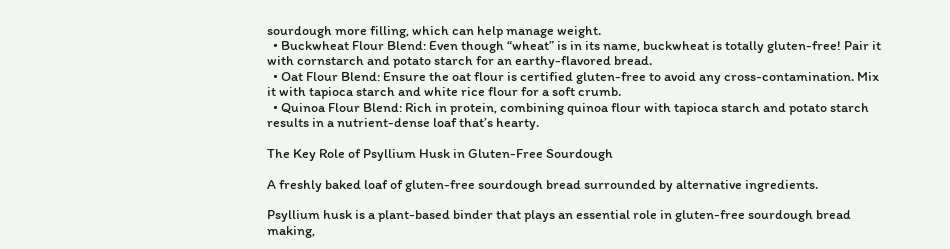sourdough more filling, which can help manage weight.
  • Buckwheat Flour Blend: Even though “wheat” is in its name, buckwheat is totally gluten-free! Pair it with cornstarch and potato starch for an earthy-flavored bread.
  • Oat Flour Blend: Ensure the oat flour is certified gluten-free to avoid any cross-contamination. Mix it with tapioca starch and white rice flour for a soft crumb.
  • Quinoa Flour Blend: Rich in protein, combining quinoa flour with tapioca starch and potato starch results in a nutrient-dense loaf that’s hearty.

The Key Role of Psyllium Husk in Gluten-Free Sourdough

A freshly baked loaf of gluten-free sourdough bread surrounded by alternative ingredients.

Psyllium husk is a plant-based binder that plays an essential role in gluten-free sourdough bread making,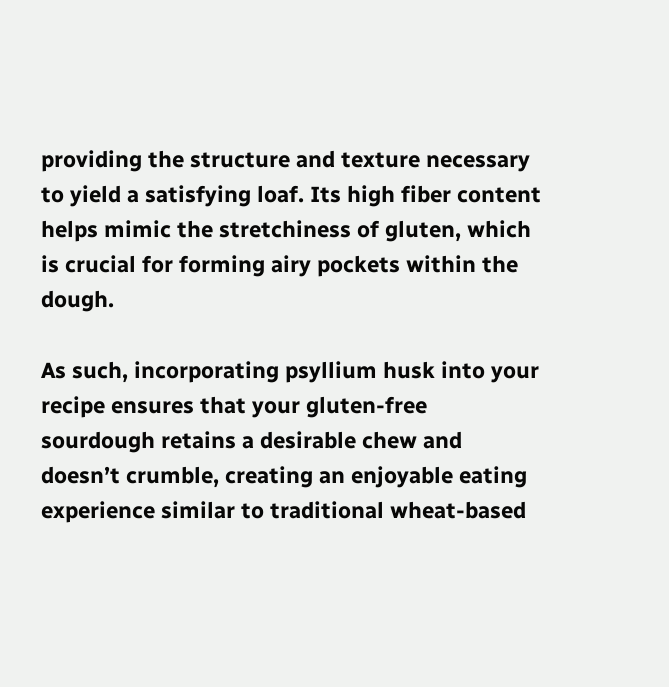providing the structure and texture necessary to yield a satisfying loaf. Its high fiber content helps mimic the stretchiness of gluten, which is crucial for forming airy pockets within the dough.

As such, incorporating psyllium husk into your recipe ensures that your gluten-free sourdough retains a desirable chew and doesn’t crumble, creating an enjoyable eating experience similar to traditional wheat-based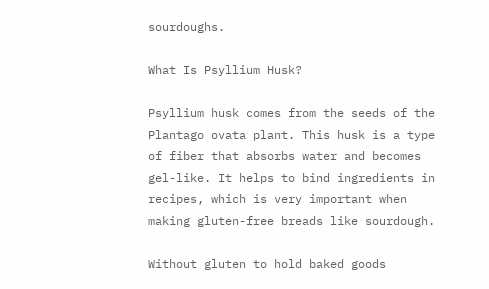sourdoughs.

What Is Psyllium Husk?

Psyllium husk comes from the seeds of the Plantago ovata plant. This husk is a type of fiber that absorbs water and becomes gel-like. It helps to bind ingredients in recipes, which is very important when making gluten-free breads like sourdough.

Without gluten to hold baked goods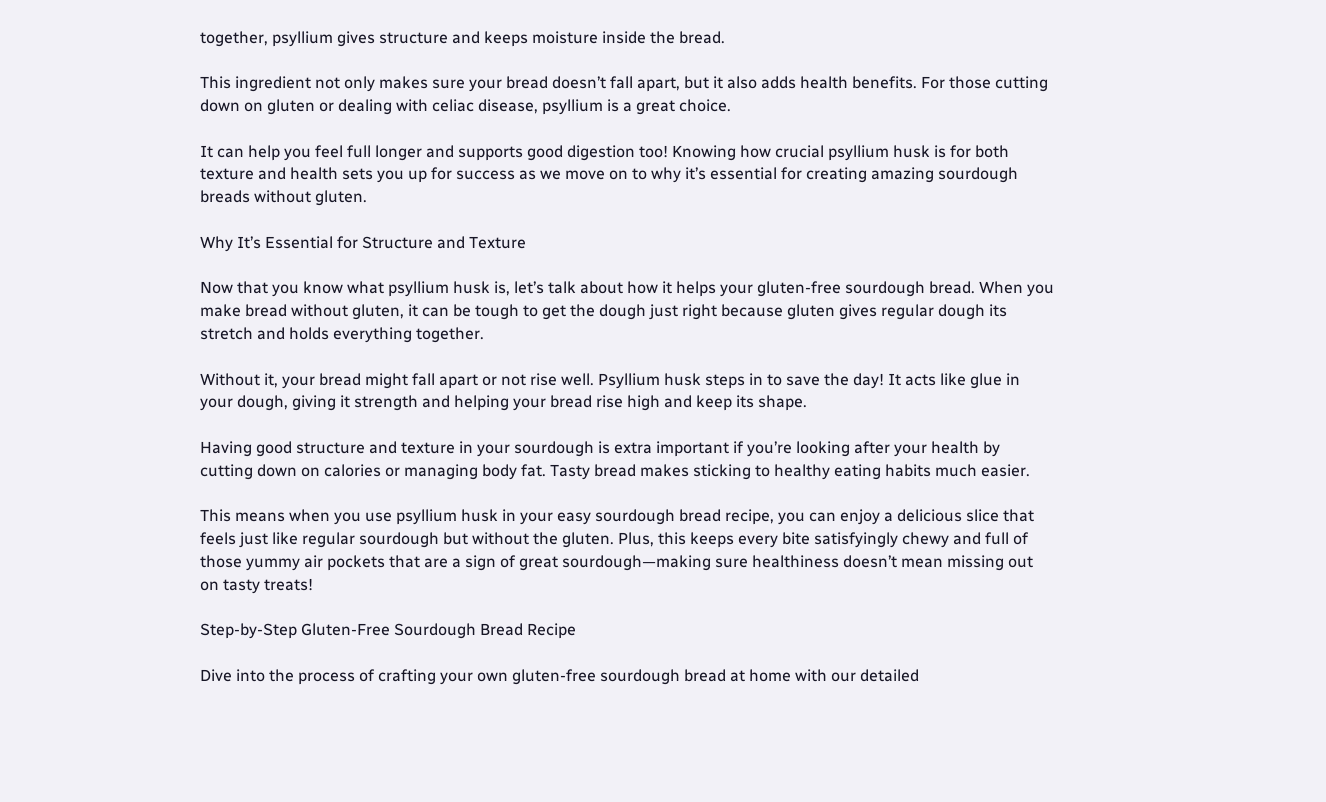together, psyllium gives structure and keeps moisture inside the bread.

This ingredient not only makes sure your bread doesn’t fall apart, but it also adds health benefits. For those cutting down on gluten or dealing with celiac disease, psyllium is a great choice.

It can help you feel full longer and supports good digestion too! Knowing how crucial psyllium husk is for both texture and health sets you up for success as we move on to why it’s essential for creating amazing sourdough breads without gluten.

Why It’s Essential for Structure and Texture

Now that you know what psyllium husk is, let’s talk about how it helps your gluten-free sourdough bread. When you make bread without gluten, it can be tough to get the dough just right because gluten gives regular dough its stretch and holds everything together.

Without it, your bread might fall apart or not rise well. Psyllium husk steps in to save the day! It acts like glue in your dough, giving it strength and helping your bread rise high and keep its shape.

Having good structure and texture in your sourdough is extra important if you’re looking after your health by cutting down on calories or managing body fat. Tasty bread makes sticking to healthy eating habits much easier.

This means when you use psyllium husk in your easy sourdough bread recipe, you can enjoy a delicious slice that feels just like regular sourdough but without the gluten. Plus, this keeps every bite satisfyingly chewy and full of those yummy air pockets that are a sign of great sourdough—making sure healthiness doesn’t mean missing out on tasty treats!

Step-by-Step Gluten-Free Sourdough Bread Recipe

Dive into the process of crafting your own gluten-free sourdough bread at home with our detailed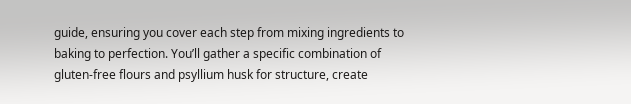guide, ensuring you cover each step from mixing ingredients to baking to perfection. You’ll gather a specific combination of gluten-free flours and psyllium husk for structure, create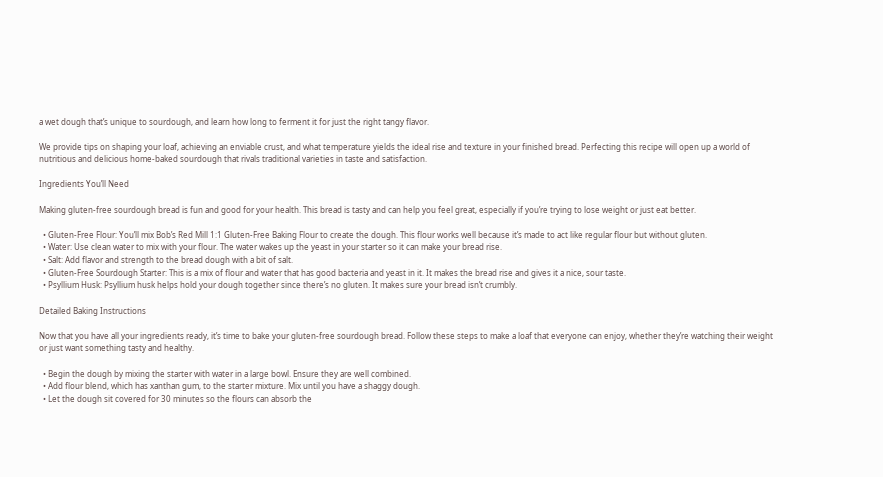a wet dough that’s unique to sourdough, and learn how long to ferment it for just the right tangy flavor.

We provide tips on shaping your loaf, achieving an enviable crust, and what temperature yields the ideal rise and texture in your finished bread. Perfecting this recipe will open up a world of nutritious and delicious home-baked sourdough that rivals traditional varieties in taste and satisfaction.

Ingredients You’ll Need

Making gluten-free sourdough bread is fun and good for your health. This bread is tasty and can help you feel great, especially if you’re trying to lose weight or just eat better.

  • Gluten-Free Flour: You’ll mix Bob’s Red Mill 1:1 Gluten-Free Baking Flour to create the dough. This flour works well because it’s made to act like regular flour but without gluten.
  • Water: Use clean water to mix with your flour. The water wakes up the yeast in your starter so it can make your bread rise.
  • Salt: Add flavor and strength to the bread dough with a bit of salt.
  • Gluten-Free Sourdough Starter: This is a mix of flour and water that has good bacteria and yeast in it. It makes the bread rise and gives it a nice, sour taste.
  • Psyllium Husk: Psyllium husk helps hold your dough together since there’s no gluten. It makes sure your bread isn’t crumbly.

Detailed Baking Instructions

Now that you have all your ingredients ready, it’s time to bake your gluten-free sourdough bread. Follow these steps to make a loaf that everyone can enjoy, whether they’re watching their weight or just want something tasty and healthy.

  • Begin the dough by mixing the starter with water in a large bowl. Ensure they are well combined.
  • Add flour blend, which has xanthan gum, to the starter mixture. Mix until you have a shaggy dough.
  • Let the dough sit covered for 30 minutes so the flours can absorb the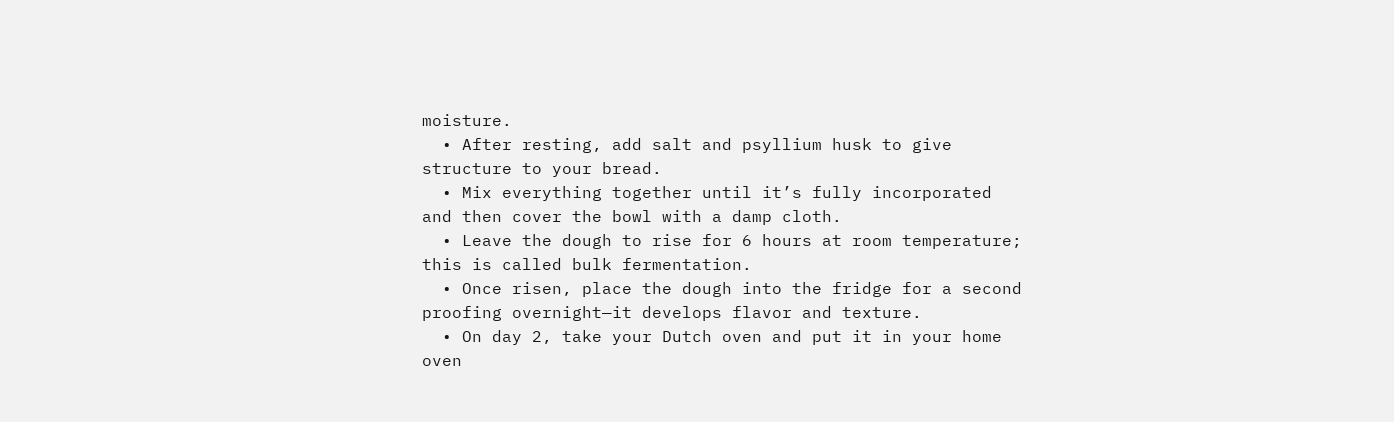moisture.
  • After resting, add salt and psyllium husk to give structure to your bread.
  • Mix everything together until it’s fully incorporated and then cover the bowl with a damp cloth.
  • Leave the dough to rise for 6 hours at room temperature; this is called bulk fermentation.
  • Once risen, place the dough into the fridge for a second proofing overnight—it develops flavor and texture.
  • On day 2, take your Dutch oven and put it in your home oven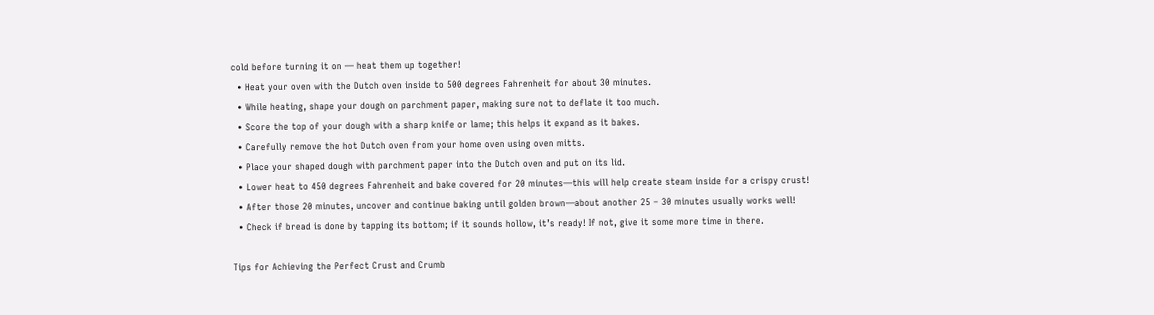cold before turning it on — heat them up together!
  • Heat your oven with the Dutch oven inside to 500 degrees Fahrenheit for about 30 minutes.
  • While heating, shape your dough on parchment paper, making sure not to deflate it too much.
  • Score the top of your dough with a sharp knife or lame; this helps it expand as it bakes.
  • Carefully remove the hot Dutch oven from your home oven using oven mitts.
  • Place your shaped dough with parchment paper into the Dutch oven and put on its lid.
  • Lower heat to 450 degrees Fahrenheit and bake covered for 20 minutes—this will help create steam inside for a crispy crust!
  • After those 20 minutes, uncover and continue baking until golden brown—about another 25 – 30 minutes usually works well!
  • Check if bread is done by tapping its bottom; if it sounds hollow, it’s ready! If not, give it some more time in there.

Tips for Achieving the Perfect Crust and Crumb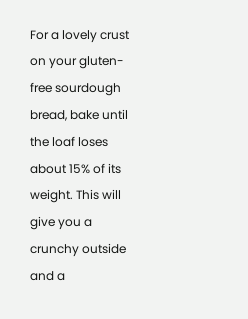For a lovely crust on your gluten-free sourdough bread, bake until the loaf loses about 15% of its weight. This will give you a crunchy outside and a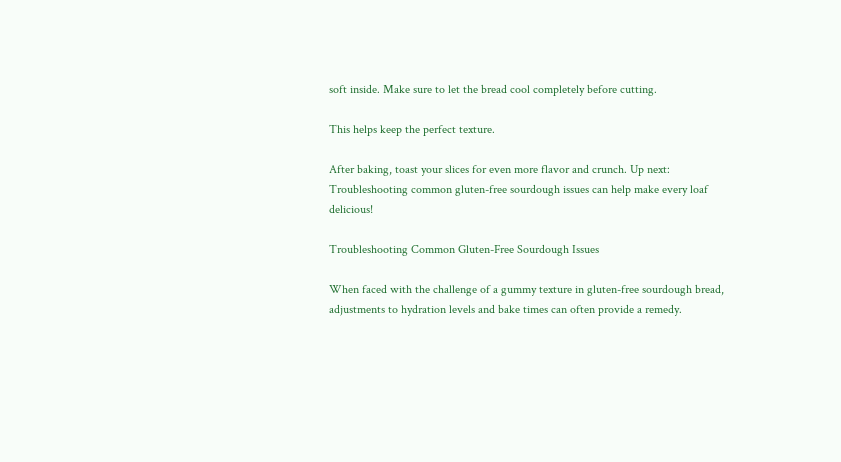soft inside. Make sure to let the bread cool completely before cutting.

This helps keep the perfect texture.

After baking, toast your slices for even more flavor and crunch. Up next: Troubleshooting common gluten-free sourdough issues can help make every loaf delicious!

Troubleshooting Common Gluten-Free Sourdough Issues

When faced with the challenge of a gummy texture in gluten-free sourdough bread, adjustments to hydration levels and bake times can often provide a remedy.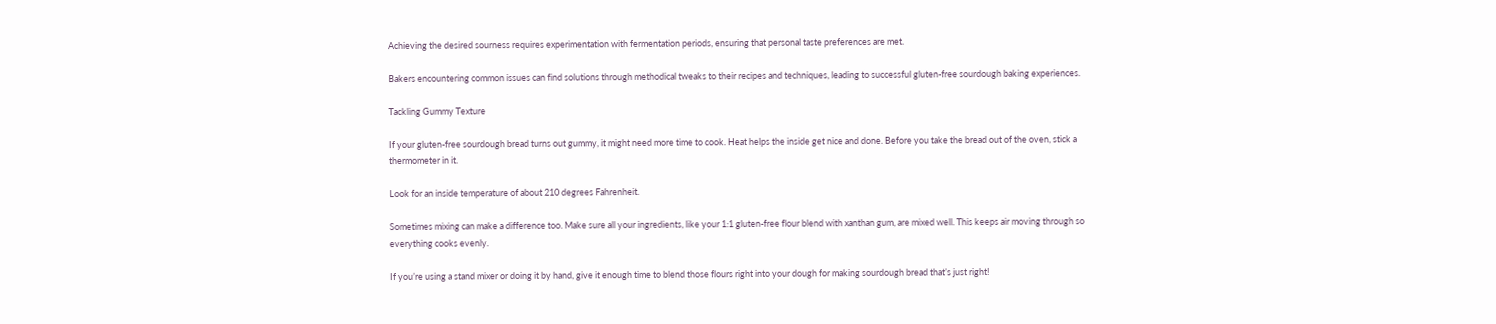Achieving the desired sourness requires experimentation with fermentation periods, ensuring that personal taste preferences are met.

Bakers encountering common issues can find solutions through methodical tweaks to their recipes and techniques, leading to successful gluten-free sourdough baking experiences.

Tackling Gummy Texture

If your gluten-free sourdough bread turns out gummy, it might need more time to cook. Heat helps the inside get nice and done. Before you take the bread out of the oven, stick a thermometer in it.

Look for an inside temperature of about 210 degrees Fahrenheit.

Sometimes mixing can make a difference too. Make sure all your ingredients, like your 1:1 gluten-free flour blend with xanthan gum, are mixed well. This keeps air moving through so everything cooks evenly.

If you’re using a stand mixer or doing it by hand, give it enough time to blend those flours right into your dough for making sourdough bread that’s just right!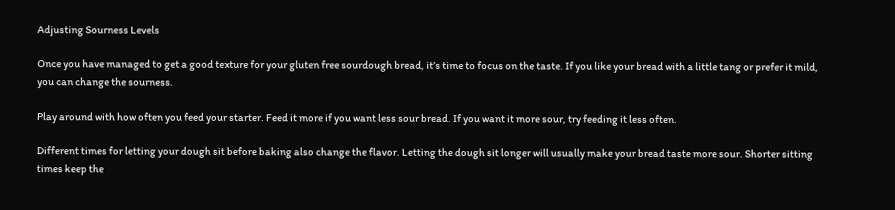Adjusting Sourness Levels

Once you have managed to get a good texture for your gluten free sourdough bread, it’s time to focus on the taste. If you like your bread with a little tang or prefer it mild, you can change the sourness.

Play around with how often you feed your starter. Feed it more if you want less sour bread. If you want it more sour, try feeding it less often.

Different times for letting your dough sit before baking also change the flavor. Letting the dough sit longer will usually make your bread taste more sour. Shorter sitting times keep the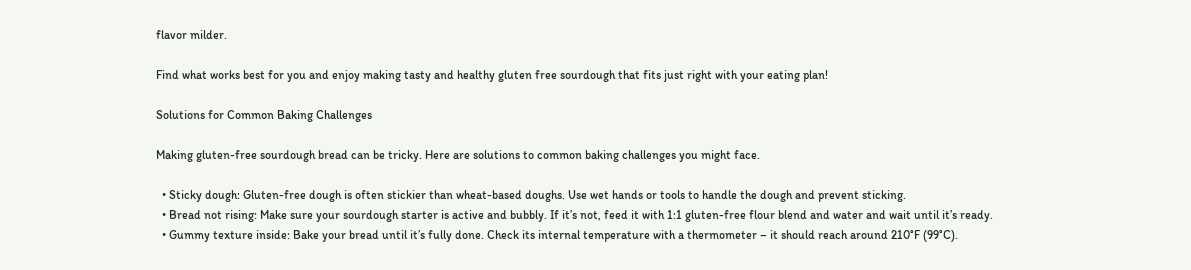flavor milder.

Find what works best for you and enjoy making tasty and healthy gluten free sourdough that fits just right with your eating plan!

Solutions for Common Baking Challenges

Making gluten-free sourdough bread can be tricky. Here are solutions to common baking challenges you might face.

  • Sticky dough: Gluten-free dough is often stickier than wheat-based doughs. Use wet hands or tools to handle the dough and prevent sticking.
  • Bread not rising: Make sure your sourdough starter is active and bubbly. If it’s not, feed it with 1:1 gluten-free flour blend and water and wait until it’s ready.
  • Gummy texture inside: Bake your bread until it’s fully done. Check its internal temperature with a thermometer – it should reach around 210°F (99°C).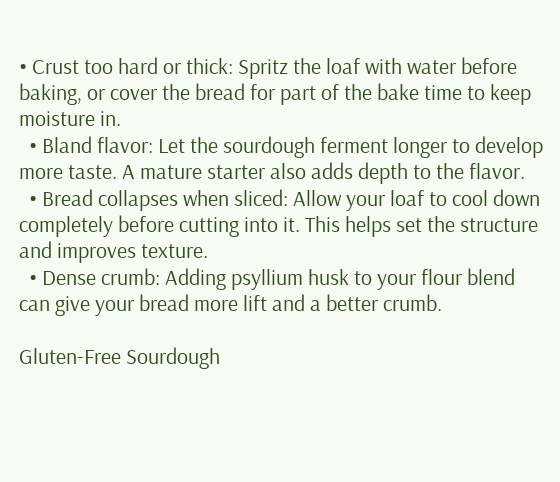• Crust too hard or thick: Spritz the loaf with water before baking, or cover the bread for part of the bake time to keep moisture in.
  • Bland flavor: Let the sourdough ferment longer to develop more taste. A mature starter also adds depth to the flavor.
  • Bread collapses when sliced: Allow your loaf to cool down completely before cutting into it. This helps set the structure and improves texture.
  • Dense crumb: Adding psyllium husk to your flour blend can give your bread more lift and a better crumb.

Gluten-Free Sourdough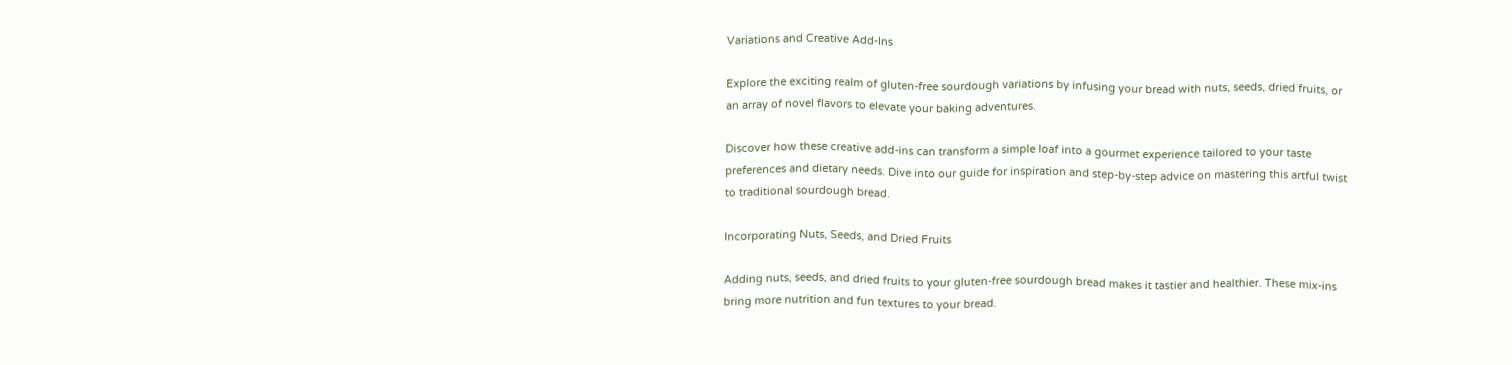Variations and Creative Add-Ins

Explore the exciting realm of gluten-free sourdough variations by infusing your bread with nuts, seeds, dried fruits, or an array of novel flavors to elevate your baking adventures.

Discover how these creative add-ins can transform a simple loaf into a gourmet experience tailored to your taste preferences and dietary needs. Dive into our guide for inspiration and step-by-step advice on mastering this artful twist to traditional sourdough bread.

Incorporating Nuts, Seeds, and Dried Fruits

Adding nuts, seeds, and dried fruits to your gluten-free sourdough bread makes it tastier and healthier. These mix-ins bring more nutrition and fun textures to your bread.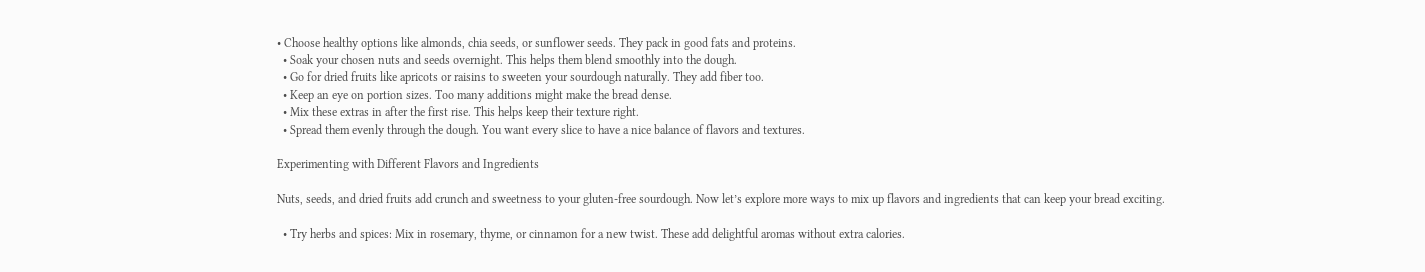• Choose healthy options like almonds, chia seeds, or sunflower seeds. They pack in good fats and proteins.
  • Soak your chosen nuts and seeds overnight. This helps them blend smoothly into the dough.
  • Go for dried fruits like apricots or raisins to sweeten your sourdough naturally. They add fiber too.
  • Keep an eye on portion sizes. Too many additions might make the bread dense.
  • Mix these extras in after the first rise. This helps keep their texture right.
  • Spread them evenly through the dough. You want every slice to have a nice balance of flavors and textures.

Experimenting with Different Flavors and Ingredients

Nuts, seeds, and dried fruits add crunch and sweetness to your gluten-free sourdough. Now let’s explore more ways to mix up flavors and ingredients that can keep your bread exciting.

  • Try herbs and spices: Mix in rosemary, thyme, or cinnamon for a new twist. These add delightful aromas without extra calories.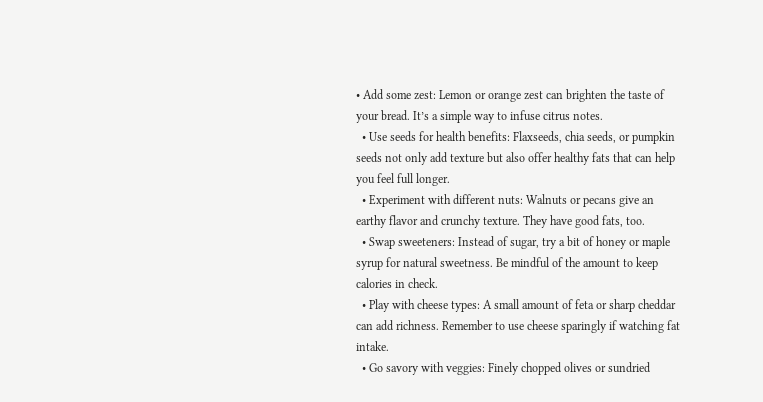• Add some zest: Lemon or orange zest can brighten the taste of your bread. It’s a simple way to infuse citrus notes.
  • Use seeds for health benefits: Flaxseeds, chia seeds, or pumpkin seeds not only add texture but also offer healthy fats that can help you feel full longer.
  • Experiment with different nuts: Walnuts or pecans give an earthy flavor and crunchy texture. They have good fats, too.
  • Swap sweeteners: Instead of sugar, try a bit of honey or maple syrup for natural sweetness. Be mindful of the amount to keep calories in check.
  • Play with cheese types: A small amount of feta or sharp cheddar can add richness. Remember to use cheese sparingly if watching fat intake.
  • Go savory with veggies: Finely chopped olives or sundried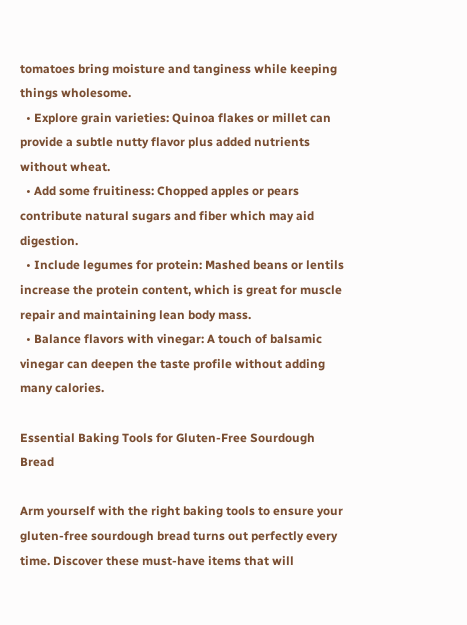tomatoes bring moisture and tanginess while keeping things wholesome.
  • Explore grain varieties: Quinoa flakes or millet can provide a subtle nutty flavor plus added nutrients without wheat.
  • Add some fruitiness: Chopped apples or pears contribute natural sugars and fiber which may aid digestion.
  • Include legumes for protein: Mashed beans or lentils increase the protein content, which is great for muscle repair and maintaining lean body mass.
  • Balance flavors with vinegar: A touch of balsamic vinegar can deepen the taste profile without adding many calories.

Essential Baking Tools for Gluten-Free Sourdough Bread

Arm yourself with the right baking tools to ensure your gluten-free sourdough bread turns out perfectly every time. Discover these must-have items that will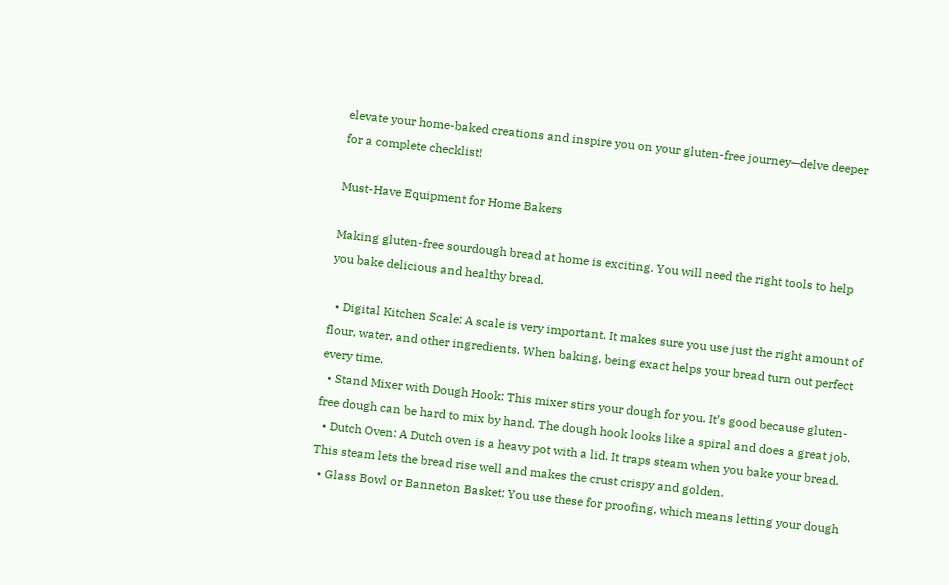elevate your home-baked creations and inspire you on your gluten-free journey—delve deeper for a complete checklist!

Must-Have Equipment for Home Bakers

Making gluten-free sourdough bread at home is exciting. You will need the right tools to help you bake delicious and healthy bread.

  • Digital Kitchen Scale: A scale is very important. It makes sure you use just the right amount of flour, water, and other ingredients. When baking, being exact helps your bread turn out perfect every time.
  • Stand Mixer with Dough Hook: This mixer stirs your dough for you. It’s good because gluten-free dough can be hard to mix by hand. The dough hook looks like a spiral and does a great job.
  • Dutch Oven: A Dutch oven is a heavy pot with a lid. It traps steam when you bake your bread. This steam lets the bread rise well and makes the crust crispy and golden.
  • Glass Bowl or Banneton Basket: You use these for proofing, which means letting your dough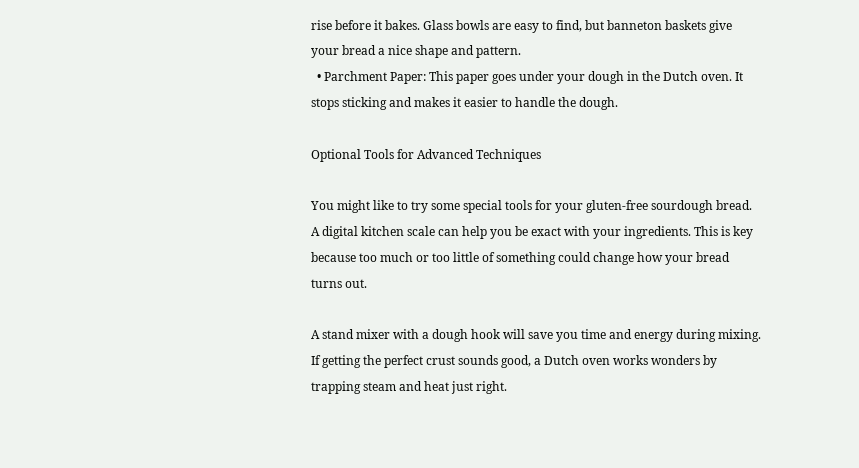rise before it bakes. Glass bowls are easy to find, but banneton baskets give your bread a nice shape and pattern.
  • Parchment Paper: This paper goes under your dough in the Dutch oven. It stops sticking and makes it easier to handle the dough.

Optional Tools for Advanced Techniques

You might like to try some special tools for your gluten-free sourdough bread. A digital kitchen scale can help you be exact with your ingredients. This is key because too much or too little of something could change how your bread turns out.

A stand mixer with a dough hook will save you time and energy during mixing. If getting the perfect crust sounds good, a Dutch oven works wonders by trapping steam and heat just right.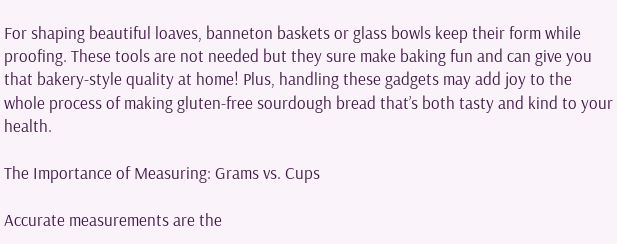For shaping beautiful loaves, banneton baskets or glass bowls keep their form while proofing. These tools are not needed but they sure make baking fun and can give you that bakery-style quality at home! Plus, handling these gadgets may add joy to the whole process of making gluten-free sourdough bread that’s both tasty and kind to your health.

The Importance of Measuring: Grams vs. Cups

Accurate measurements are the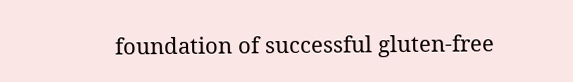foundation of successful gluten-free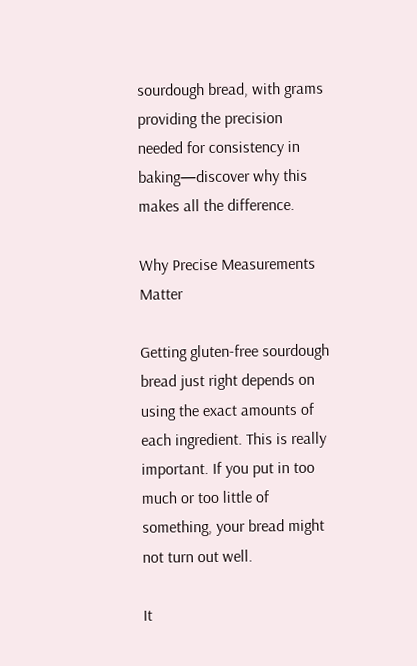sourdough bread, with grams providing the precision needed for consistency in baking—discover why this makes all the difference.

Why Precise Measurements Matter

Getting gluten-free sourdough bread just right depends on using the exact amounts of each ingredient. This is really important. If you put in too much or too little of something, your bread might not turn out well.

It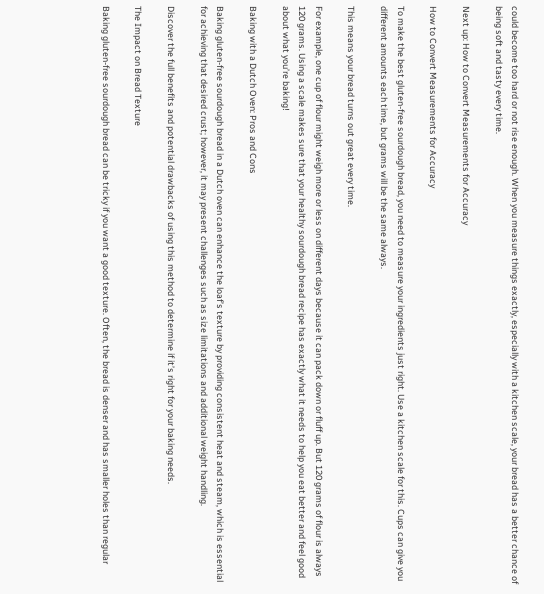could become too hard or not rise enough. When you measure things exactly, especially with a kitchen scale, your bread has a better chance of being soft and tasty every time.

Next up: How to Convert Measurements for Accuracy

How to Convert Measurements for Accuracy

To make the best gluten-free sourdough bread, you need to measure your ingredients just right. Use a kitchen scale for this. Cups can give you different amounts each time, but grams will be the same always.

This means your bread turns out great every time.

For example, one cup of flour might weigh more or less on different days because it can pack down or fluff up. But 120 grams of flour is always 120 grams. Using a scale makes sure that your healthy sourdough bread recipe has exactly what it needs to help you eat better and feel good about what you’re baking!

Baking with a Dutch Oven: Pros and Cons

Baking gluten-free sourdough bread in a Dutch oven can enhance the loaf’s texture by providing consistent heat and steam, which is essential for achieving that desired crust; however, it may present challenges such as size limitations and additional weight handling.

Discover the full benefits and potential drawbacks of using this method to determine if it’s right for your baking needs.

The Impact on Bread Texture

Baking gluten-free sourdough bread can be tricky if you want a good texture. Often, the bread is denser and has smaller holes than regular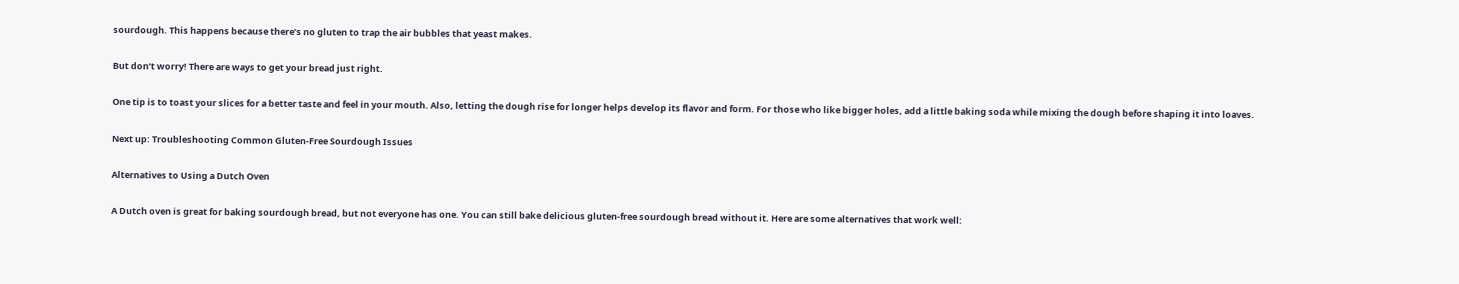sourdough. This happens because there’s no gluten to trap the air bubbles that yeast makes.

But don’t worry! There are ways to get your bread just right.

One tip is to toast your slices for a better taste and feel in your mouth. Also, letting the dough rise for longer helps develop its flavor and form. For those who like bigger holes, add a little baking soda while mixing the dough before shaping it into loaves.

Next up: Troubleshooting Common Gluten-Free Sourdough Issues

Alternatives to Using a Dutch Oven

A Dutch oven is great for baking sourdough bread, but not everyone has one. You can still bake delicious gluten-free sourdough bread without it. Here are some alternatives that work well: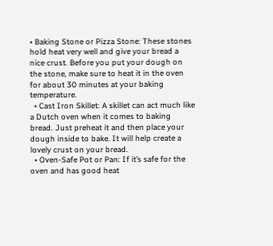• Baking Stone or Pizza Stone: These stones hold heat very well and give your bread a nice crust. Before you put your dough on the stone, make sure to heat it in the oven for about 30 minutes at your baking temperature.
  • Cast Iron Skillet: A skillet can act much like a Dutch oven when it comes to baking bread. Just preheat it and then place your dough inside to bake. It will help create a lovely crust on your bread.
  • Oven-Safe Pot or Pan: If it’s safe for the oven and has good heat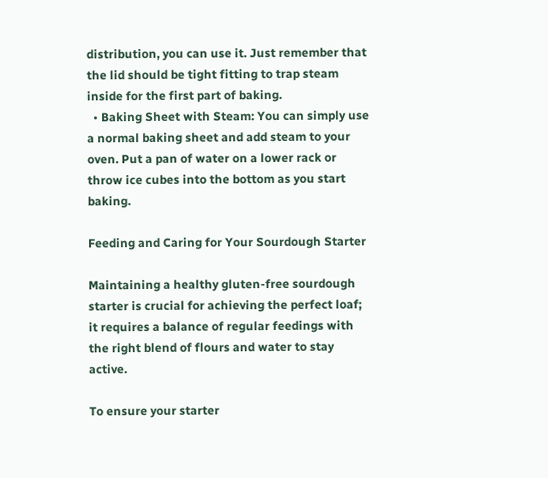distribution, you can use it. Just remember that the lid should be tight fitting to trap steam inside for the first part of baking.
  • Baking Sheet with Steam: You can simply use a normal baking sheet and add steam to your oven. Put a pan of water on a lower rack or throw ice cubes into the bottom as you start baking.

Feeding and Caring for Your Sourdough Starter

Maintaining a healthy gluten-free sourdough starter is crucial for achieving the perfect loaf; it requires a balance of regular feedings with the right blend of flours and water to stay active.

To ensure your starter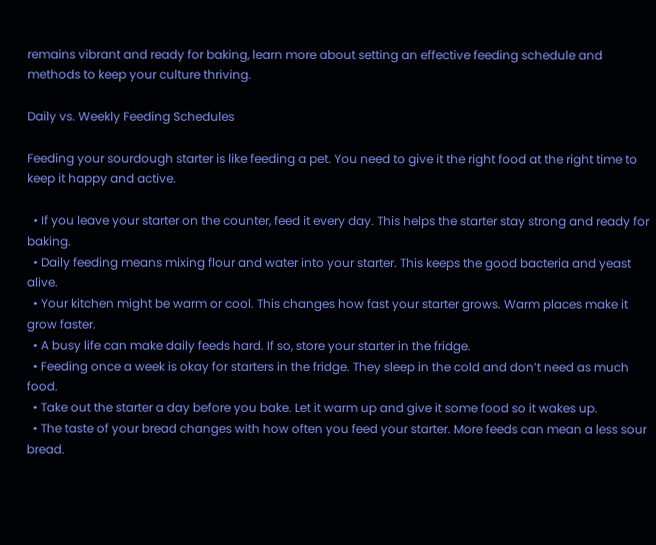remains vibrant and ready for baking, learn more about setting an effective feeding schedule and methods to keep your culture thriving.

Daily vs. Weekly Feeding Schedules

Feeding your sourdough starter is like feeding a pet. You need to give it the right food at the right time to keep it happy and active.

  • If you leave your starter on the counter, feed it every day. This helps the starter stay strong and ready for baking.
  • Daily feeding means mixing flour and water into your starter. This keeps the good bacteria and yeast alive.
  • Your kitchen might be warm or cool. This changes how fast your starter grows. Warm places make it grow faster.
  • A busy life can make daily feeds hard. If so, store your starter in the fridge.
  • Feeding once a week is okay for starters in the fridge. They sleep in the cold and don’t need as much food.
  • Take out the starter a day before you bake. Let it warm up and give it some food so it wakes up.
  • The taste of your bread changes with how often you feed your starter. More feeds can mean a less sour bread.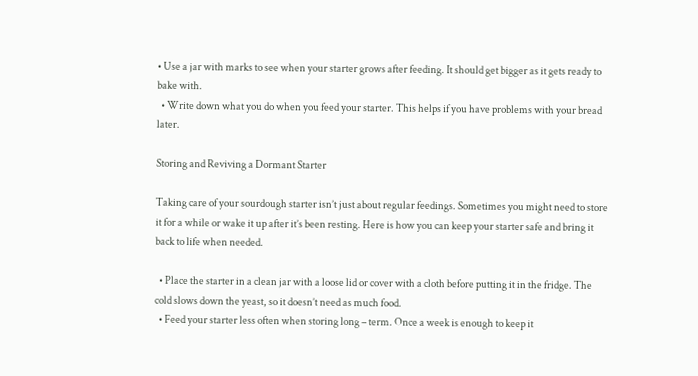• Use a jar with marks to see when your starter grows after feeding. It should get bigger as it gets ready to bake with.
  • Write down what you do when you feed your starter. This helps if you have problems with your bread later.

Storing and Reviving a Dormant Starter

Taking care of your sourdough starter isn’t just about regular feedings. Sometimes you might need to store it for a while or wake it up after it’s been resting. Here is how you can keep your starter safe and bring it back to life when needed.

  • Place the starter in a clean jar with a loose lid or cover with a cloth before putting it in the fridge. The cold slows down the yeast, so it doesn’t need as much food.
  • Feed your starter less often when storing long – term. Once a week is enough to keep it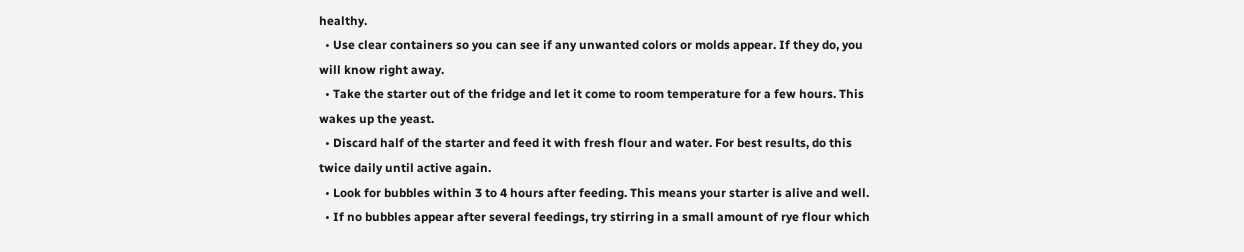healthy.
  • Use clear containers so you can see if any unwanted colors or molds appear. If they do, you will know right away.
  • Take the starter out of the fridge and let it come to room temperature for a few hours. This wakes up the yeast.
  • Discard half of the starter and feed it with fresh flour and water. For best results, do this twice daily until active again.
  • Look for bubbles within 3 to 4 hours after feeding. This means your starter is alive and well.
  • If no bubbles appear after several feedings, try stirring in a small amount of rye flour which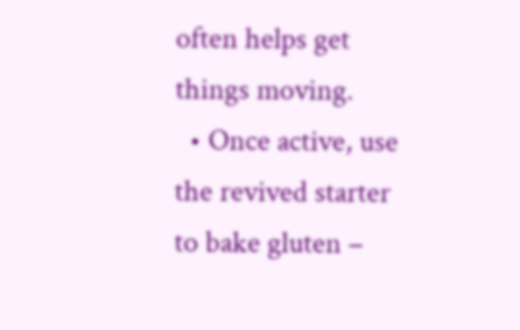often helps get things moving.
  • Once active, use the revived starter to bake gluten –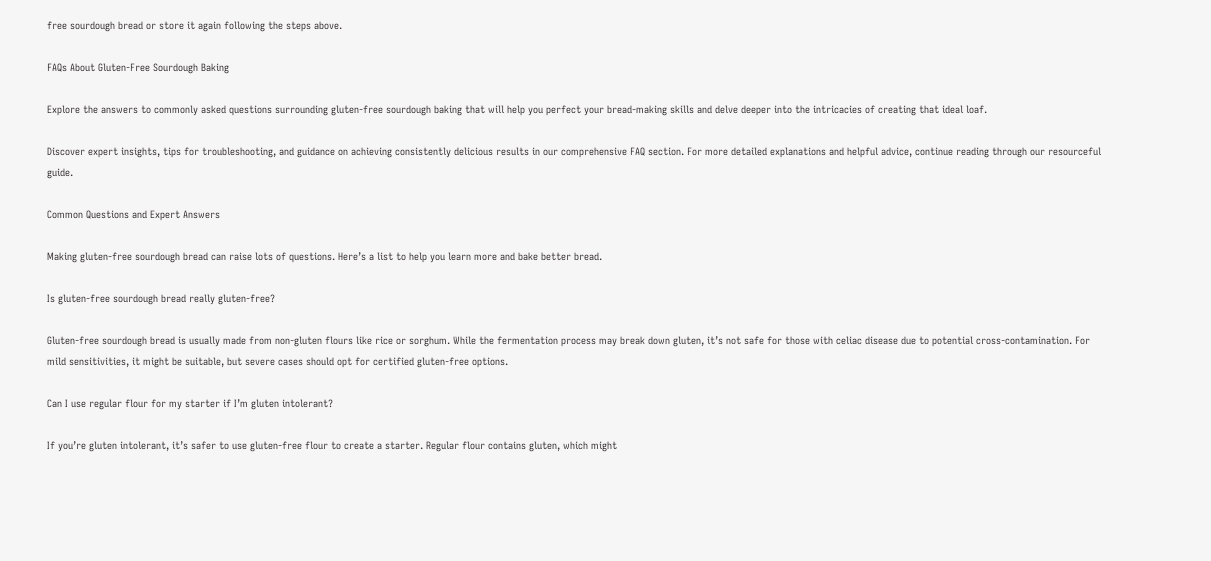free sourdough bread or store it again following the steps above.

FAQs About Gluten-Free Sourdough Baking

Explore the answers to commonly asked questions surrounding gluten-free sourdough baking that will help you perfect your bread-making skills and delve deeper into the intricacies of creating that ideal loaf.

Discover expert insights, tips for troubleshooting, and guidance on achieving consistently delicious results in our comprehensive FAQ section. For more detailed explanations and helpful advice, continue reading through our resourceful guide.

Common Questions and Expert Answers

Making gluten-free sourdough bread can raise lots of questions. Here’s a list to help you learn more and bake better bread.

Is gluten-free sourdough bread really gluten-free?

Gluten-free sourdough bread is usually made from non-gluten flours like rice or sorghum. While the fermentation process may break down gluten, it’s not safe for those with celiac disease due to potential cross-contamination. For mild sensitivities, it might be suitable, but severe cases should opt for certified gluten-free options.

Can I use regular flour for my starter if I’m gluten intolerant?

If you’re gluten intolerant, it’s safer to use gluten-free flour to create a starter. Regular flour contains gluten, which might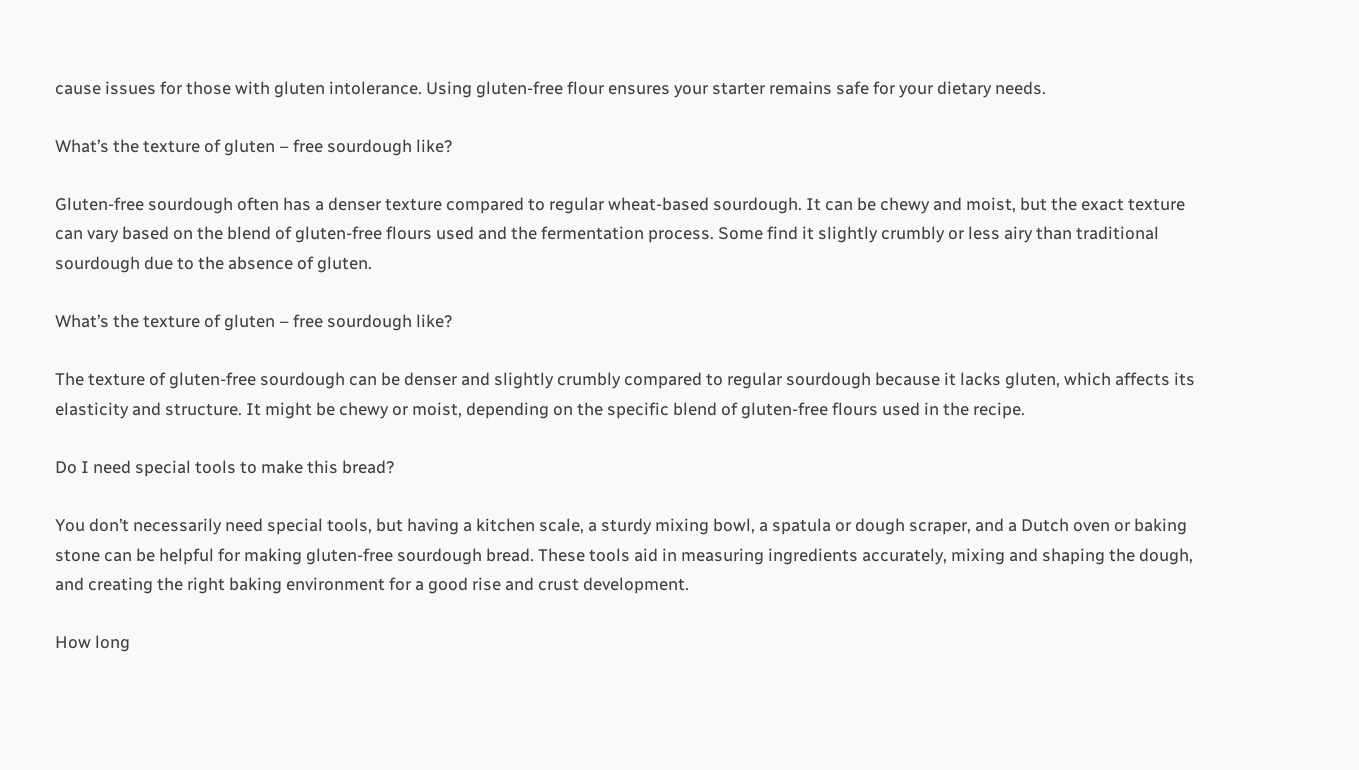cause issues for those with gluten intolerance. Using gluten-free flour ensures your starter remains safe for your dietary needs.

What’s the texture of gluten – free sourdough like?

Gluten-free sourdough often has a denser texture compared to regular wheat-based sourdough. It can be chewy and moist, but the exact texture can vary based on the blend of gluten-free flours used and the fermentation process. Some find it slightly crumbly or less airy than traditional sourdough due to the absence of gluten.

What’s the texture of gluten – free sourdough like?

The texture of gluten-free sourdough can be denser and slightly crumbly compared to regular sourdough because it lacks gluten, which affects its elasticity and structure. It might be chewy or moist, depending on the specific blend of gluten-free flours used in the recipe.

Do I need special tools to make this bread?

You don’t necessarily need special tools, but having a kitchen scale, a sturdy mixing bowl, a spatula or dough scraper, and a Dutch oven or baking stone can be helpful for making gluten-free sourdough bread. These tools aid in measuring ingredients accurately, mixing and shaping the dough, and creating the right baking environment for a good rise and crust development.

How long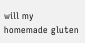will my homemade gluten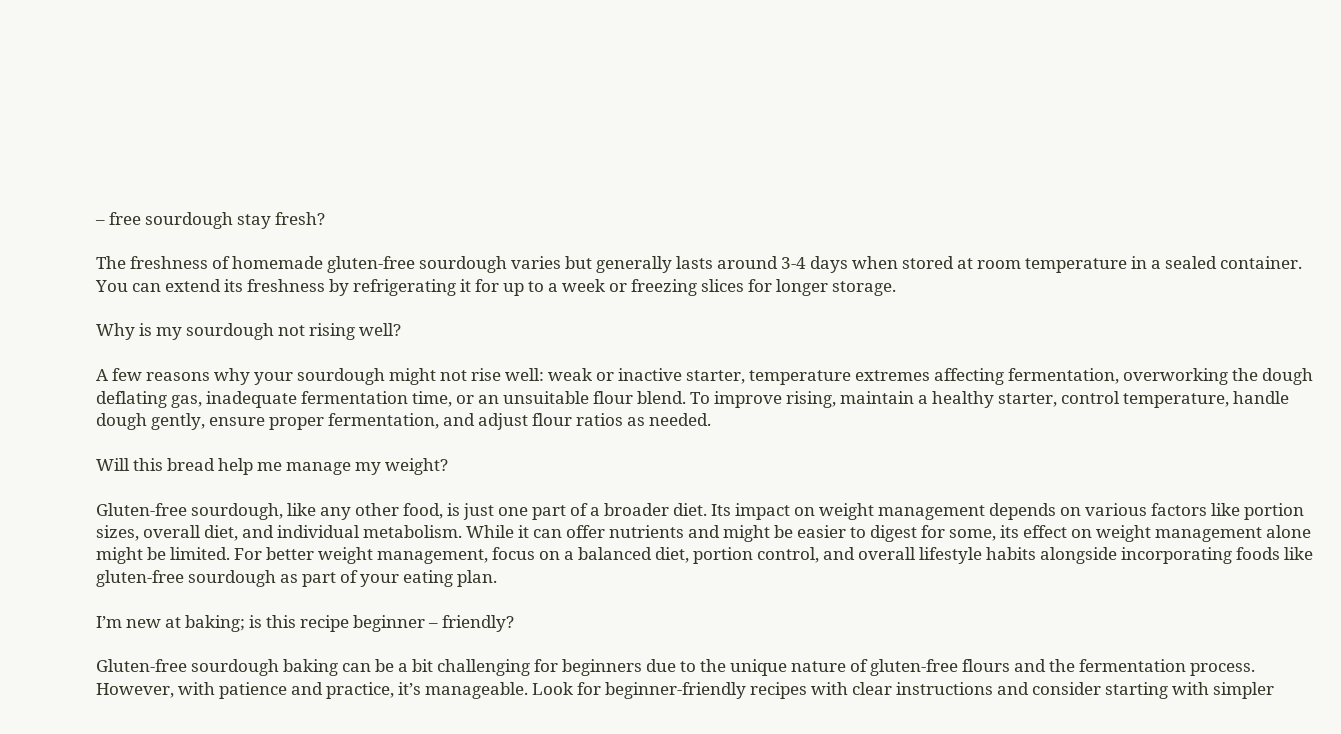– free sourdough stay fresh?

The freshness of homemade gluten-free sourdough varies but generally lasts around 3-4 days when stored at room temperature in a sealed container. You can extend its freshness by refrigerating it for up to a week or freezing slices for longer storage.

Why is my sourdough not rising well?

A few reasons why your sourdough might not rise well: weak or inactive starter, temperature extremes affecting fermentation, overworking the dough deflating gas, inadequate fermentation time, or an unsuitable flour blend. To improve rising, maintain a healthy starter, control temperature, handle dough gently, ensure proper fermentation, and adjust flour ratios as needed.

Will this bread help me manage my weight?

Gluten-free sourdough, like any other food, is just one part of a broader diet. Its impact on weight management depends on various factors like portion sizes, overall diet, and individual metabolism. While it can offer nutrients and might be easier to digest for some, its effect on weight management alone might be limited. For better weight management, focus on a balanced diet, portion control, and overall lifestyle habits alongside incorporating foods like gluten-free sourdough as part of your eating plan.

I’m new at baking; is this recipe beginner – friendly?

Gluten-free sourdough baking can be a bit challenging for beginners due to the unique nature of gluten-free flours and the fermentation process. However, with patience and practice, it’s manageable. Look for beginner-friendly recipes with clear instructions and consider starting with simpler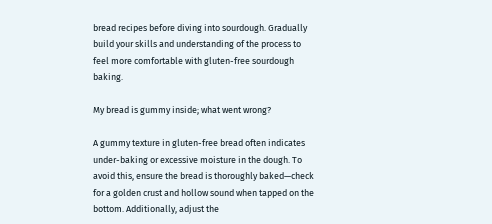bread recipes before diving into sourdough. Gradually build your skills and understanding of the process to feel more comfortable with gluten-free sourdough baking.

My bread is gummy inside; what went wrong?

A gummy texture in gluten-free bread often indicates under-baking or excessive moisture in the dough. To avoid this, ensure the bread is thoroughly baked—check for a golden crust and hollow sound when tapped on the bottom. Additionally, adjust the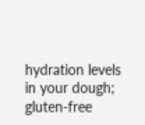hydration levels in your dough; gluten-free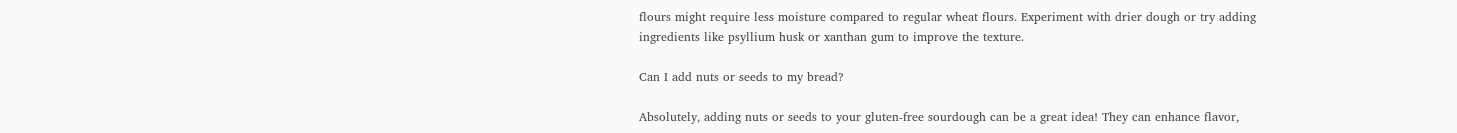flours might require less moisture compared to regular wheat flours. Experiment with drier dough or try adding ingredients like psyllium husk or xanthan gum to improve the texture.

Can I add nuts or seeds to my bread?

Absolutely, adding nuts or seeds to your gluten-free sourdough can be a great idea! They can enhance flavor,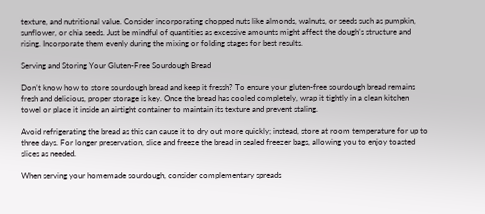texture, and nutritional value. Consider incorporating chopped nuts like almonds, walnuts, or seeds such as pumpkin, sunflower, or chia seeds. Just be mindful of quantities as excessive amounts might affect the dough’s structure and rising. Incorporate them evenly during the mixing or folding stages for best results.

Serving and Storing Your Gluten-Free Sourdough Bread

Don’t know how to store sourdough bread and keep it fressh? To ensure your gluten-free sourdough bread remains fresh and delicious, proper storage is key. Once the bread has cooled completely, wrap it tightly in a clean kitchen towel or place it inside an airtight container to maintain its texture and prevent staling.

Avoid refrigerating the bread as this can cause it to dry out more quickly; instead, store at room temperature for up to three days. For longer preservation, slice and freeze the bread in sealed freezer bags, allowing you to enjoy toasted slices as needed.

When serving your homemade sourdough, consider complementary spreads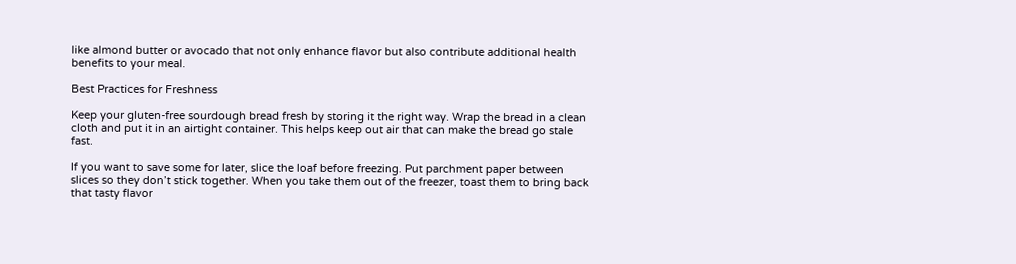like almond butter or avocado that not only enhance flavor but also contribute additional health benefits to your meal.

Best Practices for Freshness

Keep your gluten-free sourdough bread fresh by storing it the right way. Wrap the bread in a clean cloth and put it in an airtight container. This helps keep out air that can make the bread go stale fast.

If you want to save some for later, slice the loaf before freezing. Put parchment paper between slices so they don’t stick together. When you take them out of the freezer, toast them to bring back that tasty flavor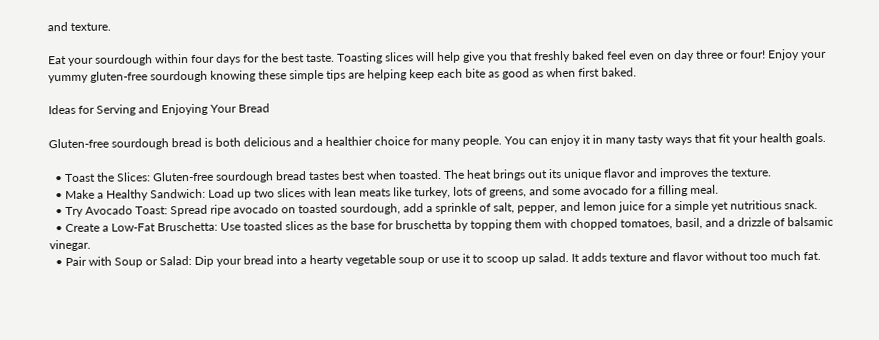and texture.

Eat your sourdough within four days for the best taste. Toasting slices will help give you that freshly baked feel even on day three or four! Enjoy your yummy gluten-free sourdough knowing these simple tips are helping keep each bite as good as when first baked.

Ideas for Serving and Enjoying Your Bread

Gluten-free sourdough bread is both delicious and a healthier choice for many people. You can enjoy it in many tasty ways that fit your health goals.

  • Toast the Slices: Gluten-free sourdough bread tastes best when toasted. The heat brings out its unique flavor and improves the texture.
  • Make a Healthy Sandwich: Load up two slices with lean meats like turkey, lots of greens, and some avocado for a filling meal.
  • Try Avocado Toast: Spread ripe avocado on toasted sourdough, add a sprinkle of salt, pepper, and lemon juice for a simple yet nutritious snack.
  • Create a Low-Fat Bruschetta: Use toasted slices as the base for bruschetta by topping them with chopped tomatoes, basil, and a drizzle of balsamic vinegar.
  • Pair with Soup or Salad: Dip your bread into a hearty vegetable soup or use it to scoop up salad. It adds texture and flavor without too much fat.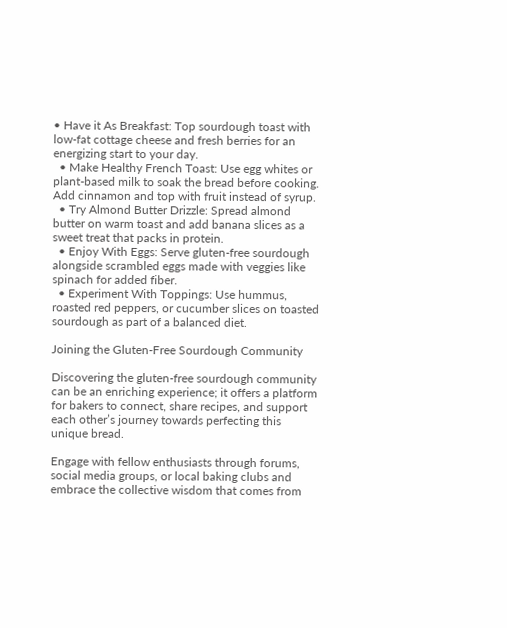• Have it As Breakfast: Top sourdough toast with low-fat cottage cheese and fresh berries for an energizing start to your day.
  • Make Healthy French Toast: Use egg whites or plant-based milk to soak the bread before cooking. Add cinnamon and top with fruit instead of syrup.
  • Try Almond Butter Drizzle: Spread almond butter on warm toast and add banana slices as a sweet treat that packs in protein.
  • Enjoy With Eggs: Serve gluten-free sourdough alongside scrambled eggs made with veggies like spinach for added fiber.
  • Experiment With Toppings: Use hummus, roasted red peppers, or cucumber slices on toasted sourdough as part of a balanced diet.

Joining the Gluten-Free Sourdough Community

Discovering the gluten-free sourdough community can be an enriching experience; it offers a platform for bakers to connect, share recipes, and support each other’s journey towards perfecting this unique bread.

Engage with fellow enthusiasts through forums, social media groups, or local baking clubs and embrace the collective wisdom that comes from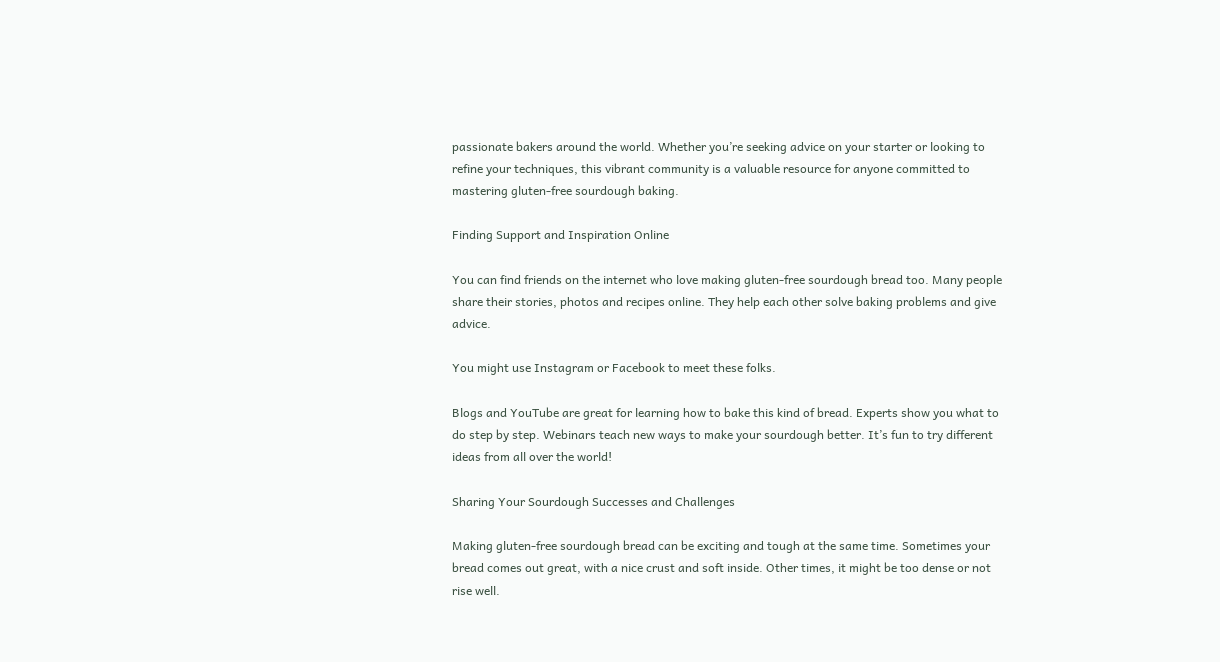passionate bakers around the world. Whether you’re seeking advice on your starter or looking to refine your techniques, this vibrant community is a valuable resource for anyone committed to mastering gluten-free sourdough baking.

Finding Support and Inspiration Online

You can find friends on the internet who love making gluten-free sourdough bread too. Many people share their stories, photos and recipes online. They help each other solve baking problems and give advice.

You might use Instagram or Facebook to meet these folks.

Blogs and YouTube are great for learning how to bake this kind of bread. Experts show you what to do step by step. Webinars teach new ways to make your sourdough better. It’s fun to try different ideas from all over the world!

Sharing Your Sourdough Successes and Challenges

Making gluten-free sourdough bread can be exciting and tough at the same time. Sometimes your bread comes out great, with a nice crust and soft inside. Other times, it might be too dense or not rise well.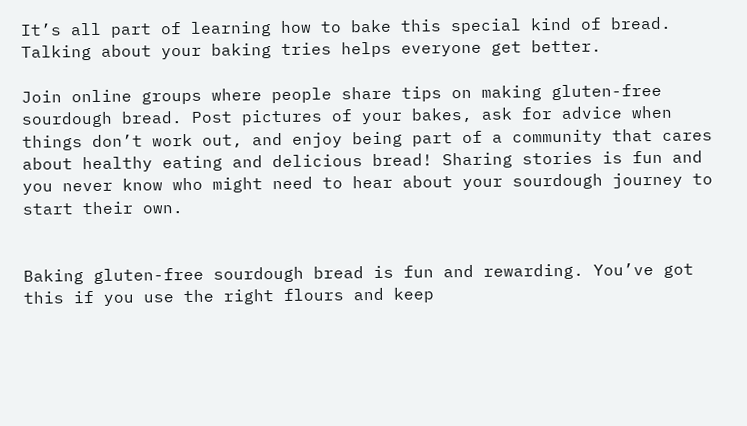It’s all part of learning how to bake this special kind of bread. Talking about your baking tries helps everyone get better.

Join online groups where people share tips on making gluten-free sourdough bread. Post pictures of your bakes, ask for advice when things don’t work out, and enjoy being part of a community that cares about healthy eating and delicious bread! Sharing stories is fun and you never know who might need to hear about your sourdough journey to start their own.


Baking gluten-free sourdough bread is fun and rewarding. You’ve got this if you use the right flours and keep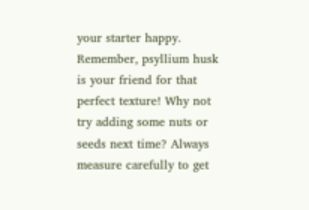your starter happy. Remember, psyllium husk is your friend for that perfect texture! Why not try adding some nuts or seeds next time? Always measure carefully to get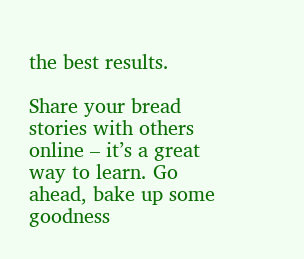the best results.

Share your bread stories with others online – it’s a great way to learn. Go ahead, bake up some goodness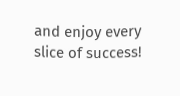and enjoy every slice of success!